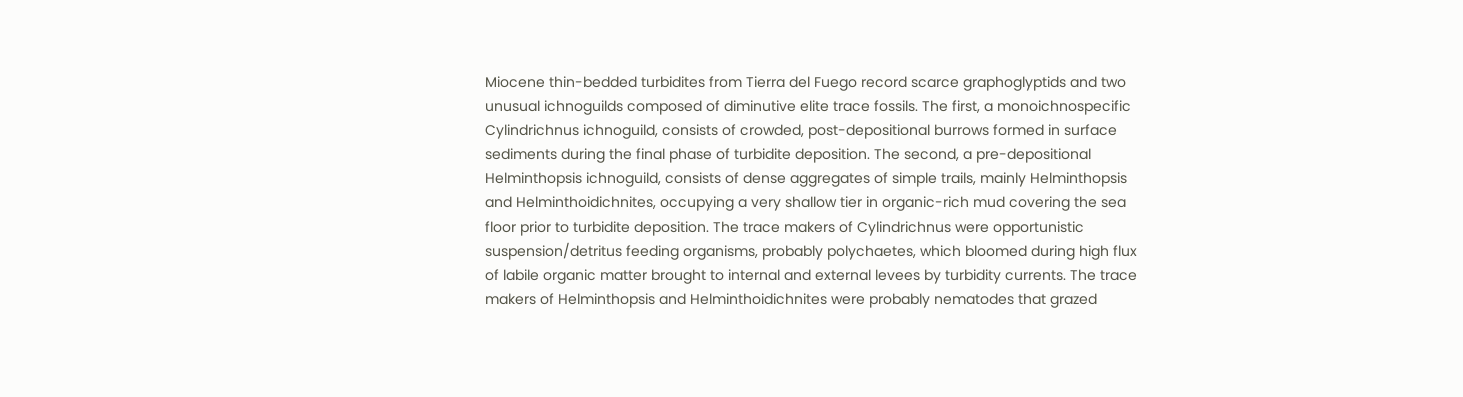Miocene thin-bedded turbidites from Tierra del Fuego record scarce graphoglyptids and two unusual ichnoguilds composed of diminutive elite trace fossils. The first, a monoichnospecific Cylindrichnus ichnoguild, consists of crowded, post-depositional burrows formed in surface sediments during the final phase of turbidite deposition. The second, a pre-depositional Helminthopsis ichnoguild, consists of dense aggregates of simple trails, mainly Helminthopsis and Helminthoidichnites, occupying a very shallow tier in organic-rich mud covering the sea floor prior to turbidite deposition. The trace makers of Cylindrichnus were opportunistic suspension/detritus feeding organisms, probably polychaetes, which bloomed during high flux of labile organic matter brought to internal and external levees by turbidity currents. The trace makers of Helminthopsis and Helminthoidichnites were probably nematodes that grazed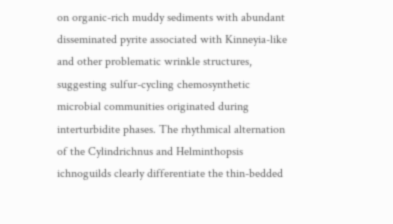on organic-rich muddy sediments with abundant disseminated pyrite associated with Kinneyia-like and other problematic wrinkle structures, suggesting sulfur-cycling chemosynthetic microbial communities originated during interturbidite phases. The rhythmical alternation of the Cylindrichnus and Helminthopsis ichnoguilds clearly differentiate the thin-bedded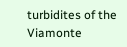turbidites of the Viamonte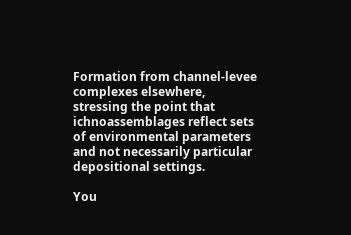Formation from channel-levee complexes elsewhere, stressing the point that ichnoassemblages reflect sets of environmental parameters and not necessarily particular depositional settings.

You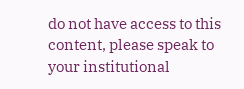do not have access to this content, please speak to your institutional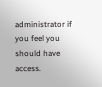administrator if you feel you should have access.